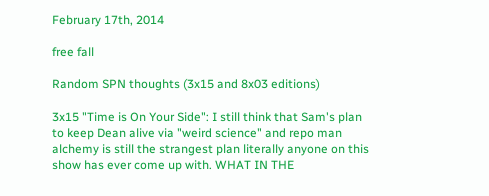February 17th, 2014

free fall

Random SPN thoughts (3x15 and 8x03 editions)

3x15 "Time is On Your Side": I still think that Sam's plan to keep Dean alive via "weird science" and repo man alchemy is still the strangest plan literally anyone on this show has ever come up with. WHAT IN THE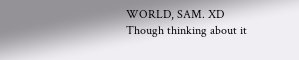WORLD, SAM. XD Though thinking about it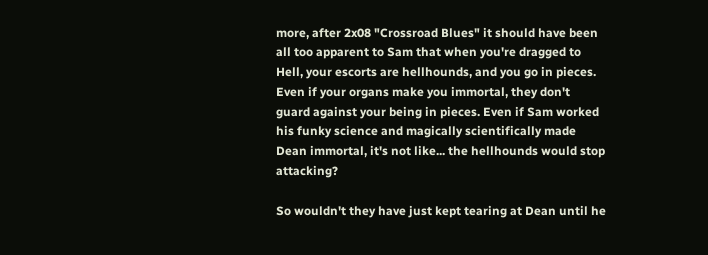more, after 2x08 "Crossroad Blues" it should have been all too apparent to Sam that when you're dragged to Hell, your escorts are hellhounds, and you go in pieces. Even if your organs make you immortal, they don't guard against your being in pieces. Even if Sam worked his funky science and magically scientifically made Dean immortal, it's not like... the hellhounds would stop attacking?

So wouldn't they have just kept tearing at Dean until he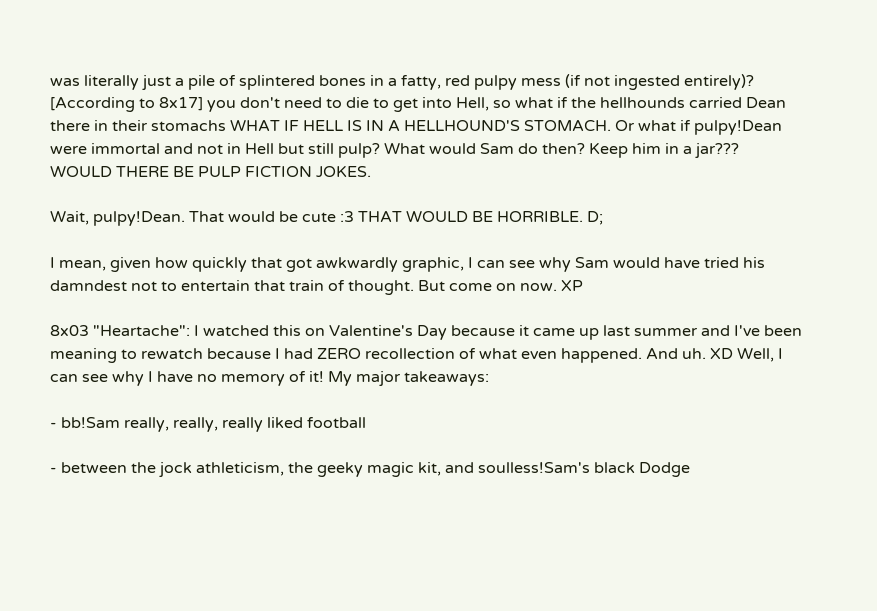was literally just a pile of splintered bones in a fatty, red pulpy mess (if not ingested entirely)? [According to 8x17] you don't need to die to get into Hell, so what if the hellhounds carried Dean there in their stomachs WHAT IF HELL IS IN A HELLHOUND'S STOMACH. Or what if pulpy!Dean were immortal and not in Hell but still pulp? What would Sam do then? Keep him in a jar??? WOULD THERE BE PULP FICTION JOKES.

Wait, pulpy!Dean. That would be cute :3 THAT WOULD BE HORRIBLE. D;

I mean, given how quickly that got awkwardly graphic, I can see why Sam would have tried his damndest not to entertain that train of thought. But come on now. XP

8x03 "Heartache": I watched this on Valentine's Day because it came up last summer and I've been meaning to rewatch because I had ZERO recollection of what even happened. And uh. XD Well, I can see why I have no memory of it! My major takeaways:

- bb!Sam really, really, really liked football

- between the jock athleticism, the geeky magic kit, and soulless!Sam's black Dodge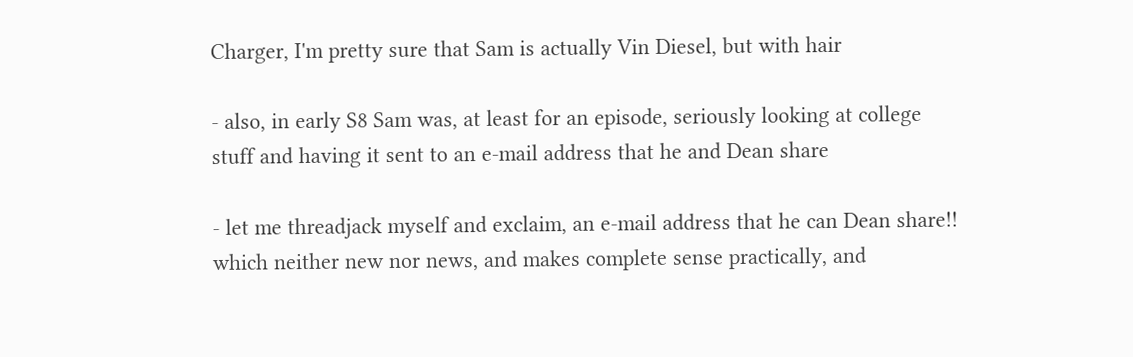Charger, I'm pretty sure that Sam is actually Vin Diesel, but with hair

- also, in early S8 Sam was, at least for an episode, seriously looking at college stuff and having it sent to an e-mail address that he and Dean share

- let me threadjack myself and exclaim, an e-mail address that he can Dean share!! which neither new nor news, and makes complete sense practically, and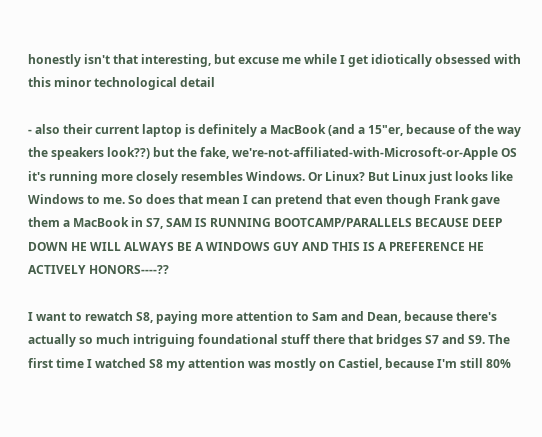honestly isn't that interesting, but excuse me while I get idiotically obsessed with this minor technological detail

- also their current laptop is definitely a MacBook (and a 15"er, because of the way the speakers look??) but the fake, we're-not-affiliated-with-Microsoft-or-Apple OS it's running more closely resembles Windows. Or Linux? But Linux just looks like Windows to me. So does that mean I can pretend that even though Frank gave them a MacBook in S7, SAM IS RUNNING BOOTCAMP/PARALLELS BECAUSE DEEP DOWN HE WILL ALWAYS BE A WINDOWS GUY AND THIS IS A PREFERENCE HE ACTIVELY HONORS----??

I want to rewatch S8, paying more attention to Sam and Dean, because there's actually so much intriguing foundational stuff there that bridges S7 and S9. The first time I watched S8 my attention was mostly on Castiel, because I'm still 80%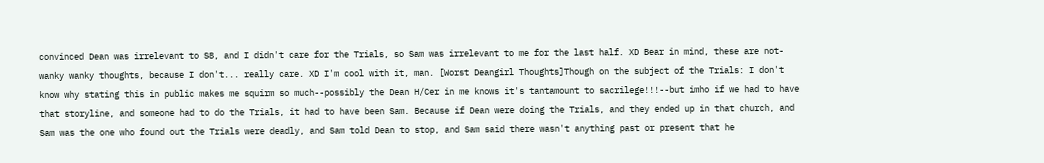convinced Dean was irrelevant to S8, and I didn't care for the Trials, so Sam was irrelevant to me for the last half. XD Bear in mind, these are not-wanky wanky thoughts, because I don't... really care. XD I'm cool with it, man. [Worst Deangirl Thoughts]Though on the subject of the Trials: I don't know why stating this in public makes me squirm so much--possibly the Dean H/Cer in me knows it's tantamount to sacrilege!!!--but imho if we had to have that storyline, and someone had to do the Trials, it had to have been Sam. Because if Dean were doing the Trials, and they ended up in that church, and Sam was the one who found out the Trials were deadly, and Sam told Dean to stop, and Sam said there wasn't anything past or present that he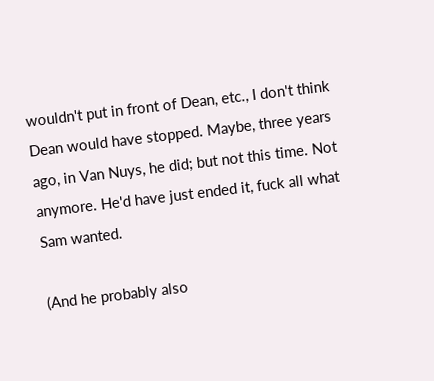wouldn't put in front of Dean, etc., I don't think Dean would have stopped. Maybe, three years ago, in Van Nuys, he did; but not this time. Not anymore. He'd have just ended it, fuck all what Sam wanted.

(And he probably also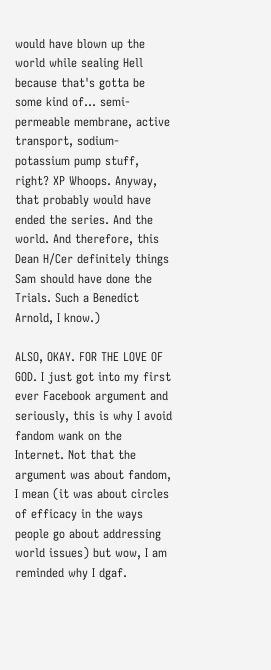would have blown up the world while sealing Hell because that's gotta be some kind of... semi-permeable membrane, active transport, sodium-potassium pump stuff, right? XP Whoops. Anyway, that probably would have ended the series. And the world. And therefore, this Dean H/Cer definitely things Sam should have done the Trials. Such a Benedict Arnold, I know.)

ALSO, OKAY. FOR THE LOVE OF GOD. I just got into my first ever Facebook argument and seriously, this is why I avoid fandom wank on the Internet. Not that the argument was about fandom, I mean (it was about circles of efficacy in the ways people go about addressing world issues) but wow, I am reminded why I dgaf.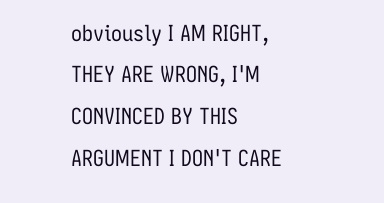obviously I AM RIGHT, THEY ARE WRONG, I'M CONVINCED BY THIS ARGUMENT I DON'T CARE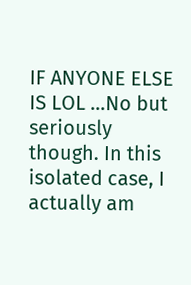IF ANYONE ELSE IS LOL ...No but seriously though. In this isolated case, I actually am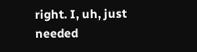right. I, uh, just needed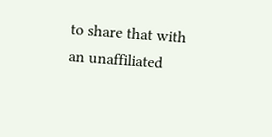to share that with an unaffiliated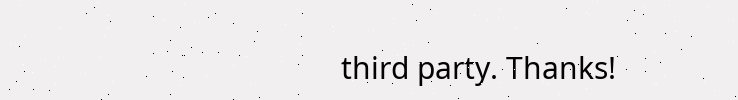third party. Thanks!